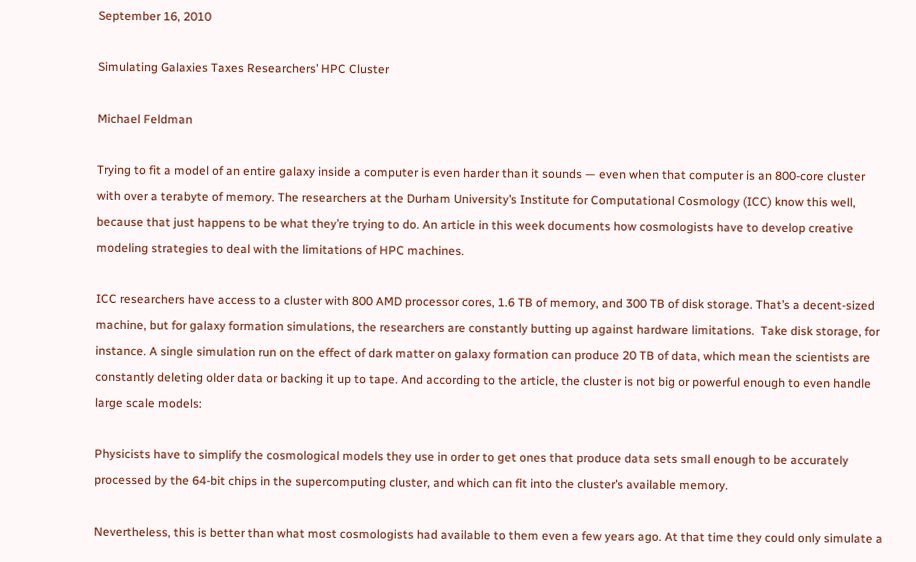September 16, 2010

Simulating Galaxies Taxes Researchers’ HPC Cluster

Michael Feldman

Trying to fit a model of an entire galaxy inside a computer is even harder than it sounds — even when that computer is an 800-core cluster with over a terabyte of memory. The researchers at the Durham University’s Institute for Computational Cosmology (ICC) know this well, because that just happens to be what they’re trying to do. An article in this week documents how cosmologists have to develop creative modeling strategies to deal with the limitations of HPC machines.

ICC researchers have access to a cluster with 800 AMD processor cores, 1.6 TB of memory, and 300 TB of disk storage. That’s a decent-sized machine, but for galaxy formation simulations, the researchers are constantly butting up against hardware limitations.  Take disk storage, for instance. A single simulation run on the effect of dark matter on galaxy formation can produce 20 TB of data, which mean the scientists are constantly deleting older data or backing it up to tape. And according to the article, the cluster is not big or powerful enough to even handle large scale models:

Physicists have to simplify the cosmological models they use in order to get ones that produce data sets small enough to be accurately processed by the 64-bit chips in the supercomputing cluster, and which can fit into the cluster’s available memory.

Nevertheless, this is better than what most cosmologists had available to them even a few years ago. At that time they could only simulate a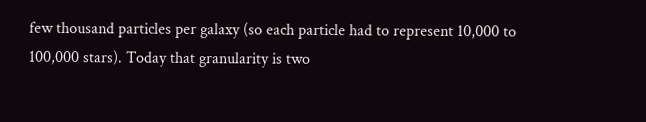few thousand particles per galaxy (so each particle had to represent 10,000 to 100,000 stars). Today that granularity is two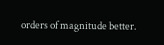orders of magnitude better.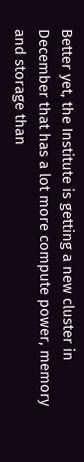Better yet, the Institute is getting a new cluster in December that has a lot more compute power, memory and storage than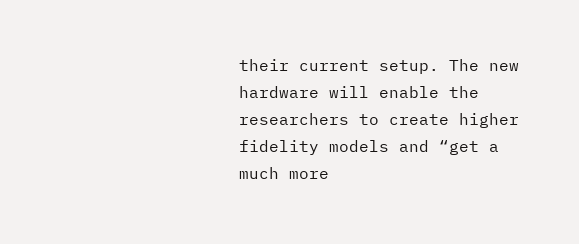their current setup. The new hardware will enable the researchers to create higher fidelity models and “get a much more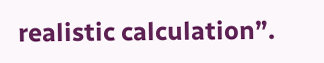realistic calculation”.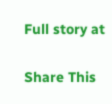Full story at

Share This